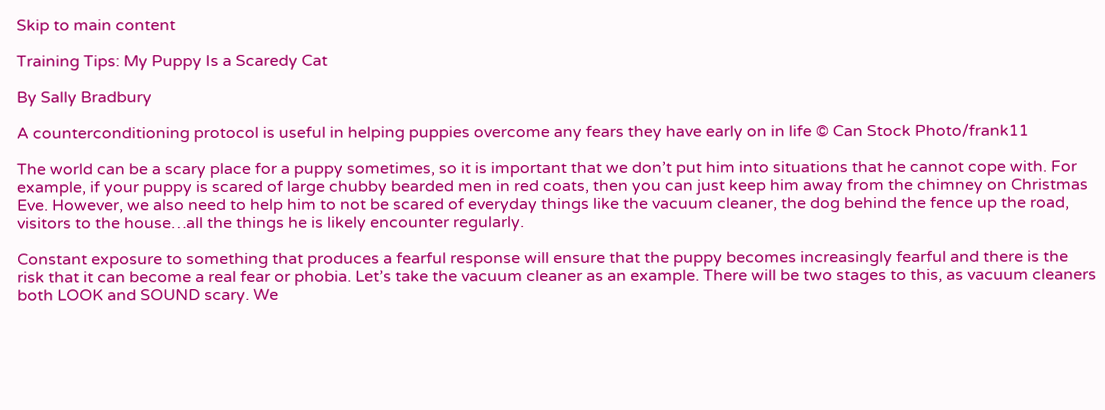Skip to main content

Training Tips: My Puppy Is a Scaredy Cat

By Sally Bradbury

A counterconditioning protocol is useful in helping puppies overcome any fears they have early on in life © Can Stock Photo/frank11

The world can be a scary place for a puppy sometimes, so it is important that we don’t put him into situations that he cannot cope with. For example, if your puppy is scared of large chubby bearded men in red coats, then you can just keep him away from the chimney on Christmas Eve. However, we also need to help him to not be scared of everyday things like the vacuum cleaner, the dog behind the fence up the road, visitors to the house…all the things he is likely encounter regularly.

Constant exposure to something that produces a fearful response will ensure that the puppy becomes increasingly fearful and there is the risk that it can become a real fear or phobia. Let’s take the vacuum cleaner as an example. There will be two stages to this, as vacuum cleaners both LOOK and SOUND scary. We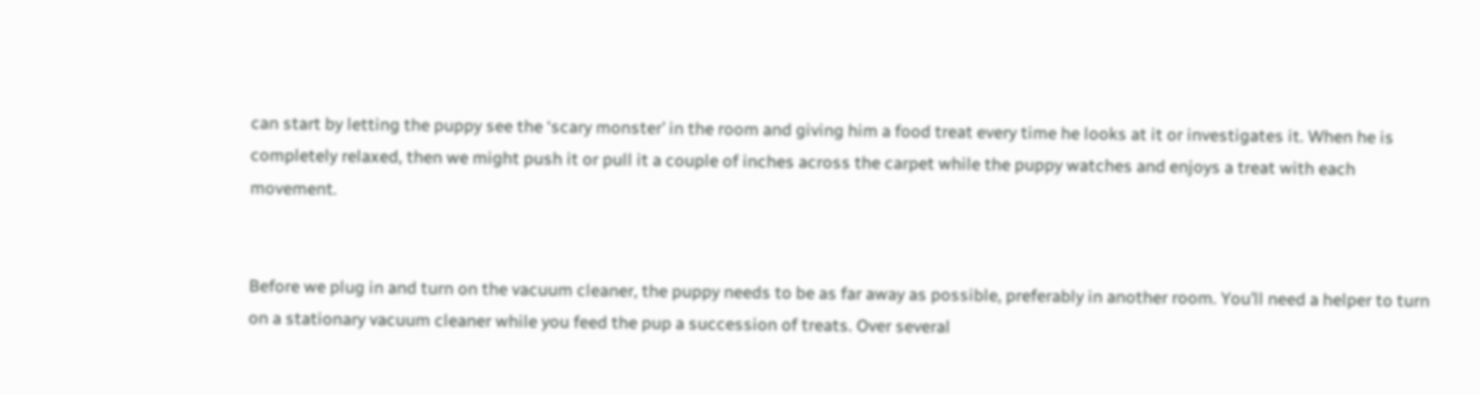can start by letting the puppy see the ‘scary monster’ in the room and giving him a food treat every time he looks at it or investigates it. When he is completely relaxed, then we might push it or pull it a couple of inches across the carpet while the puppy watches and enjoys a treat with each movement.


Before we plug in and turn on the vacuum cleaner, the puppy needs to be as far away as possible, preferably in another room. You’ll need a helper to turn on a stationary vacuum cleaner while you feed the pup a succession of treats. Over several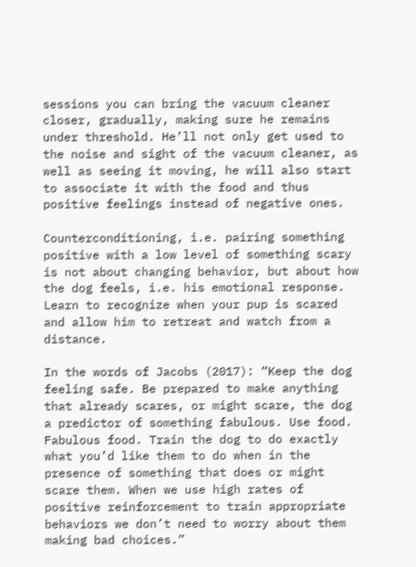sessions you can bring the vacuum cleaner closer, gradually, making sure he remains under threshold. He’ll not only get used to the noise and sight of the vacuum cleaner, as well as seeing it moving, he will also start to associate it with the food and thus positive feelings instead of negative ones.

Counterconditioning, i.e. pairing something positive with a low level of something scary is not about changing behavior, but about how the dog feels, i.e. his emotional response. Learn to recognize when your pup is scared and allow him to retreat and watch from a distance.

In the words of Jacobs (2017): “Keep the dog feeling safe. Be prepared to make anything that already scares, or might scare, the dog a predictor of something fabulous. Use food. Fabulous food. Train the dog to do exactly what you’d like them to do when in the presence of something that does or might scare them. When we use high rates of positive reinforcement to train appropriate behaviors we don’t need to worry about them making bad choices.”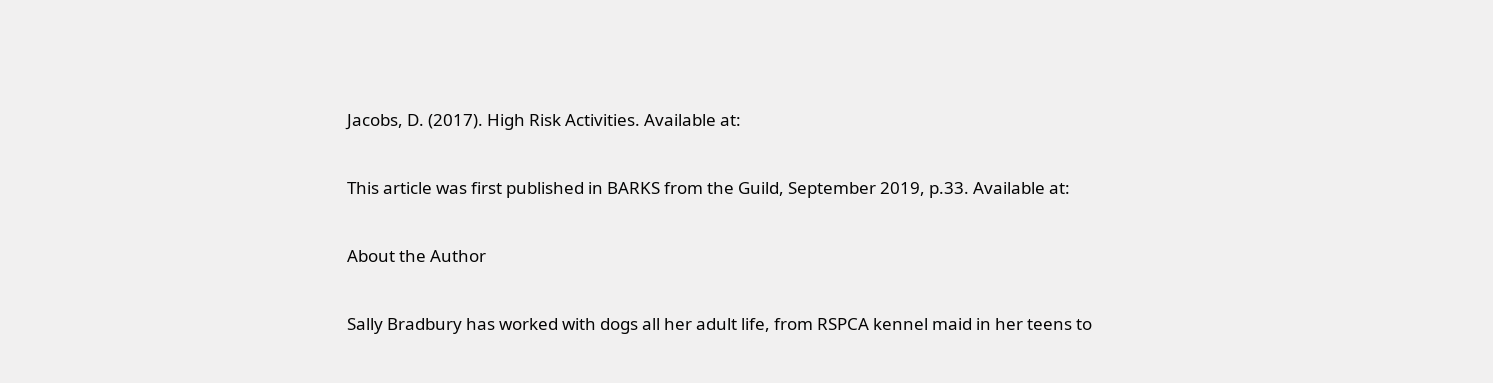Jacobs, D. (2017). High Risk Activities. Available at:

This article was first published in BARKS from the Guild, September 2019, p.33. Available at:

About the Author

Sally Bradbury has worked with dogs all her adult life, from RSPCA kennel maid in her teens to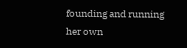founding and running her own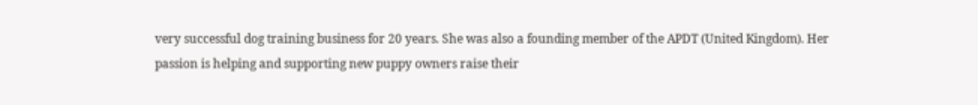very successful dog training business for 20 years. She was also a founding member of the APDT (United Kingdom). Her passion is helping and supporting new puppy owners raise their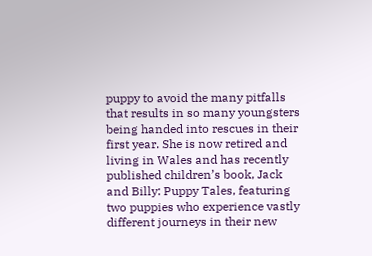puppy to avoid the many pitfalls that results in so many youngsters being handed into rescues in their first year. She is now retired and living in Wales and has recently published children’s book, Jack and Billy: Puppy Tales, featuring two puppies who experience vastly different journeys in their new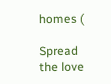homes (

Spread the love